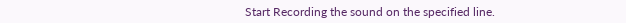Start Recording the sound on the specified line.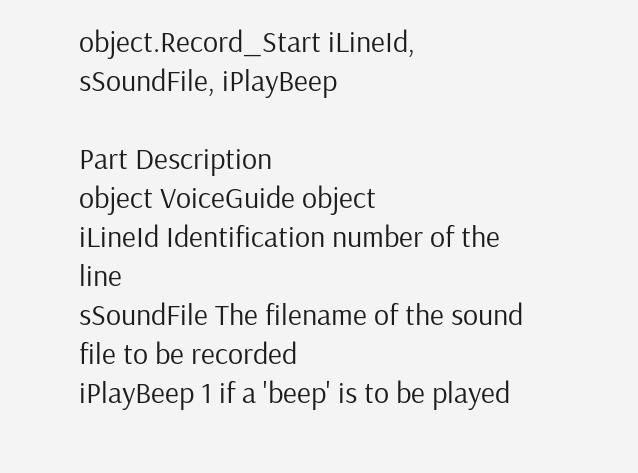object.Record_Start iLineId, sSoundFile, iPlayBeep

Part Description
object VoiceGuide object
iLineId Identification number of the line
sSoundFile The filename of the sound file to be recorded
iPlayBeep 1 if a 'beep' is to be played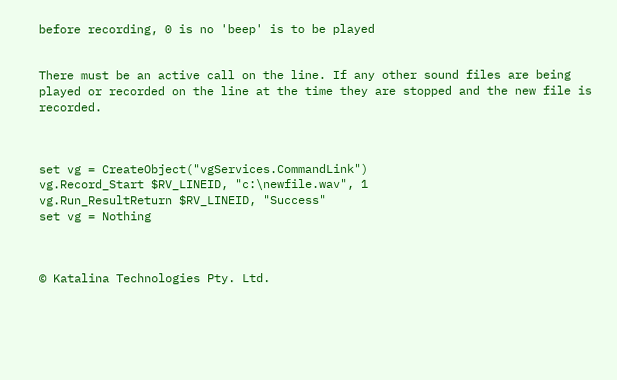before recording, 0 is no 'beep' is to be played


There must be an active call on the line. If any other sound files are being played or recorded on the line at the time they are stopped and the new file is recorded.



set vg = CreateObject("vgServices.CommandLink")
vg.Record_Start $RV_LINEID, "c:\newfile.wav", 1
vg.Run_ResultReturn $RV_LINEID, "Success"
set vg = Nothing



© Katalina Technologies Pty. Ltd.